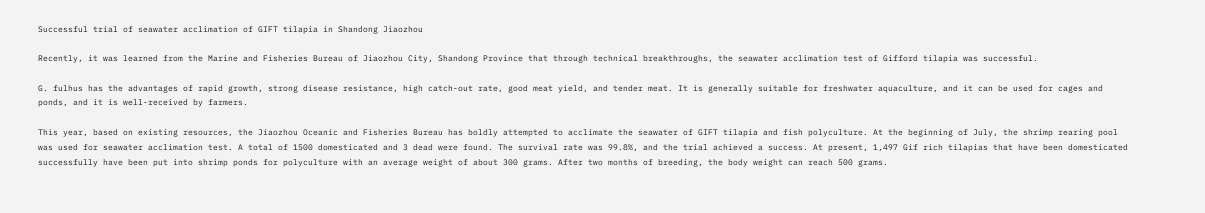Successful trial of seawater acclimation of GIFT tilapia in Shandong Jiaozhou

Recently, it was learned from the Marine and Fisheries Bureau of Jiaozhou City, Shandong Province that through technical breakthroughs, the seawater acclimation test of Gifford tilapia was successful.

G. fulhus has the advantages of rapid growth, strong disease resistance, high catch-out rate, good meat yield, and tender meat. It is generally suitable for freshwater aquaculture, and it can be used for cages and ponds, and it is well-received by farmers.

This year, based on existing resources, the Jiaozhou Oceanic and Fisheries Bureau has boldly attempted to acclimate the seawater of GIFT tilapia and fish polyculture. At the beginning of July, the shrimp rearing pool was used for seawater acclimation test. A total of 1500 domesticated and 3 dead were found. The survival rate was 99.8%, and the trial achieved a success. At present, 1,497 Gif rich tilapias that have been domesticated successfully have been put into shrimp ponds for polyculture with an average weight of about 300 grams. After two months of breeding, the body weight can reach 500 grams.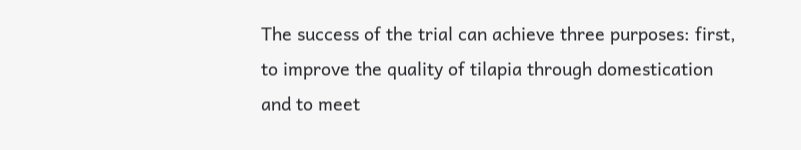The success of the trial can achieve three purposes: first, to improve the quality of tilapia through domestication and to meet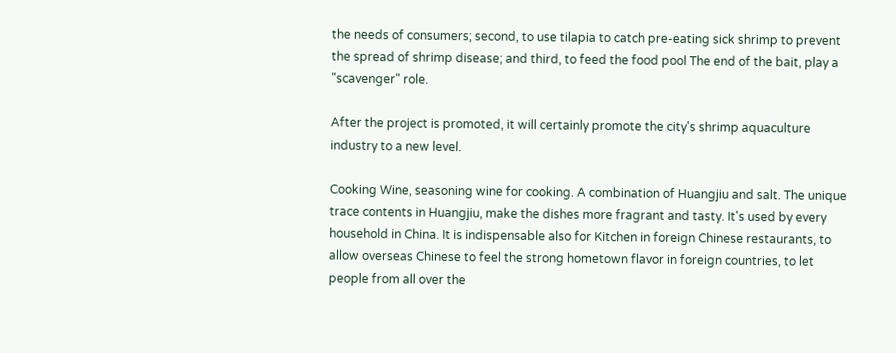the needs of consumers; second, to use tilapia to catch pre-eating sick shrimp to prevent the spread of shrimp disease; and third, to feed the food pool The end of the bait, play a "scavenger" role.

After the project is promoted, it will certainly promote the city's shrimp aquaculture industry to a new level.

Cooking Wine, seasoning wine for cooking. A combination of Huangjiu and salt. The unique trace contents in Huangjiu, make the dishes more fragrant and tasty. It's used by every household in China. It is indispensable also for Kitchen in foreign Chinese restaurants, to allow overseas Chinese to feel the strong hometown flavor in foreign countries, to let people from all over the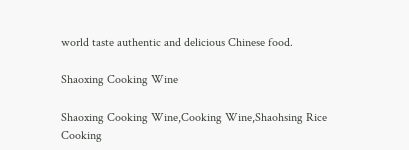world taste authentic and delicious Chinese food.

Shaoxing Cooking Wine

Shaoxing Cooking Wine,Cooking Wine,Shaohsing Rice Cooking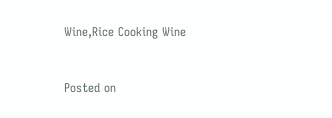Wine,Rice Cooking Wine


Posted on